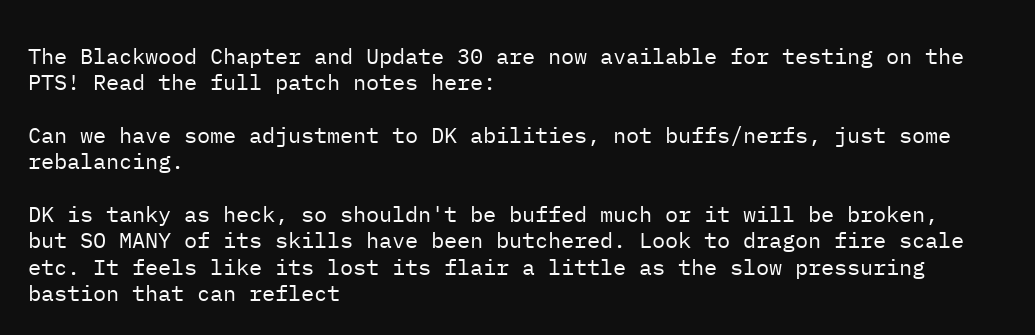The Blackwood Chapter and Update 30 are now available for testing on the PTS! Read the full patch notes here:

Can we have some adjustment to DK abilities, not buffs/nerfs, just some rebalancing.

DK is tanky as heck, so shouldn't be buffed much or it will be broken, but SO MANY of its skills have been butchered. Look to dragon fire scale etc. It feels like its lost its flair a little as the slow pressuring bastion that can reflect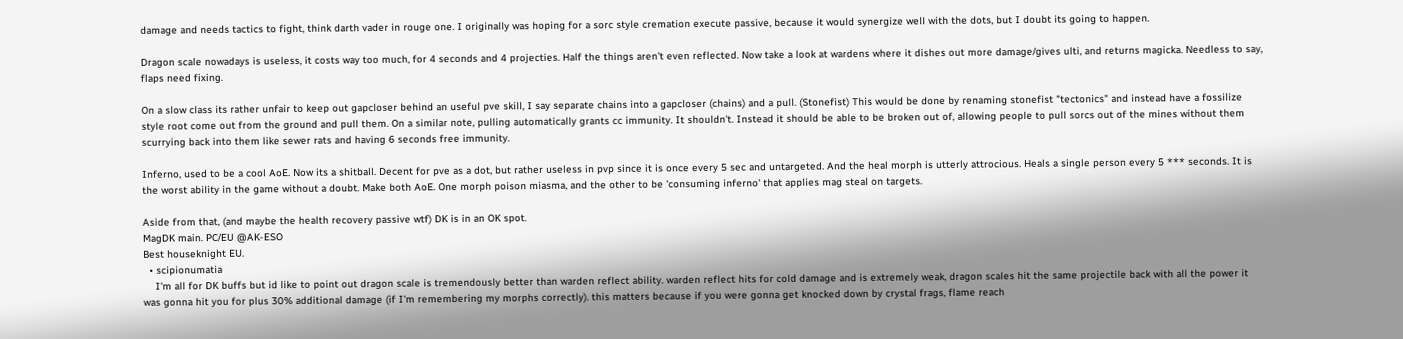damage and needs tactics to fight, think darth vader in rouge one. I originally was hoping for a sorc style cremation execute passive, because it would synergize well with the dots, but I doubt its going to happen.

Dragon scale nowadays is useless, it costs way too much, for 4 seconds and 4 projecties. Half the things aren't even reflected. Now take a look at wardens where it dishes out more damage/gives ulti, and returns magicka. Needless to say, flaps need fixing.

On a slow class its rather unfair to keep out gapcloser behind an useful pve skill, I say separate chains into a gapcloser (chains) and a pull. (Stonefist) This would be done by renaming stonefist "tectonics" and instead have a fossilize style root come out from the ground and pull them. On a similar note, pulling automatically grants cc immunity. It shouldn't. Instead it should be able to be broken out of, allowing people to pull sorcs out of the mines without them scurrying back into them like sewer rats and having 6 seconds free immunity.

Inferno, used to be a cool AoE. Now its a shitball. Decent for pve as a dot, but rather useless in pvp since it is once every 5 sec and untargeted. And the heal morph is utterly attrocious. Heals a single person every 5 *** seconds. It is the worst ability in the game without a doubt. Make both AoE. One morph poison miasma, and the other to be 'consuming inferno' that applies mag steal on targets.

Aside from that, (and maybe the health recovery passive wtf) DK is in an OK spot.
MagDK main. PC/EU @AK-ESO
Best houseknight EU.
  • scipionumatia
    I'm all for DK buffs but id like to point out dragon scale is tremendously better than warden reflect ability. warden reflect hits for cold damage and is extremely weak, dragon scales hit the same projectile back with all the power it was gonna hit you for plus 30% additional damage (if I'm remembering my morphs correctly). this matters because if you were gonna get knocked down by crystal frags, flame reach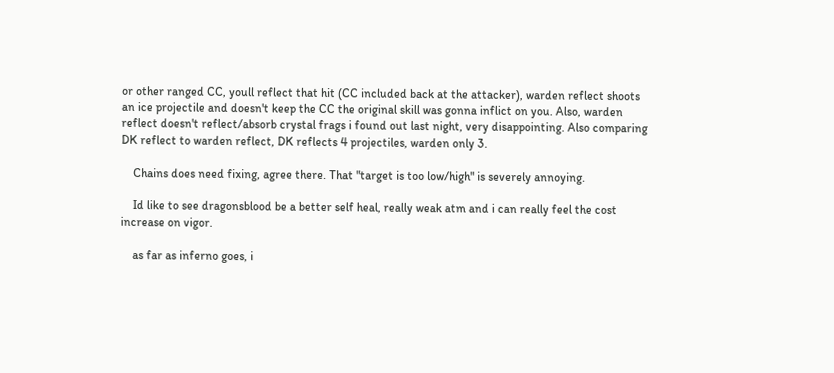or other ranged CC, youll reflect that hit (CC included back at the attacker), warden reflect shoots an ice projectile and doesn't keep the CC the original skill was gonna inflict on you. Also, warden reflect doesn't reflect/absorb crystal frags i found out last night, very disappointing. Also comparing DK reflect to warden reflect, DK reflects 4 projectiles, warden only 3.

    Chains does need fixing, agree there. That "target is too low/high" is severely annoying.

    Id like to see dragonsblood be a better self heal, really weak atm and i can really feel the cost increase on vigor.

    as far as inferno goes, i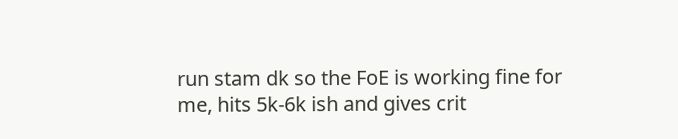run stam dk so the FoE is working fine for me, hits 5k-6k ish and gives crit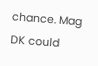chance. Mag DK could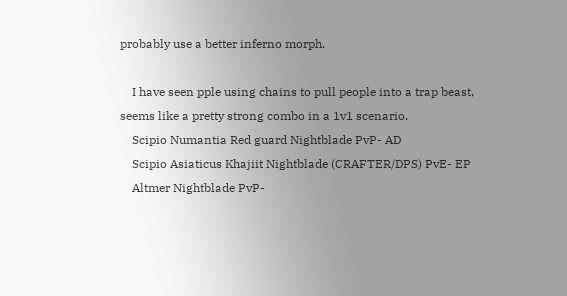probably use a better inferno morph.

    I have seen pple using chains to pull people into a trap beast, seems like a pretty strong combo in a 1v1 scenario.
    Scipio Numantia Red guard Nightblade PvP- AD
    Scipio Asiaticus Khajiit Nightblade (CRAFTER/DPS) PvE- EP
    Altmer Nightblade PvP-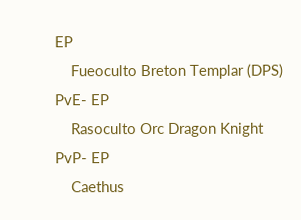EP
    Fueoculto Breton Templar (DPS) PvE- EP
    Rasoculto Orc Dragon Knight PvP- EP
    Caethus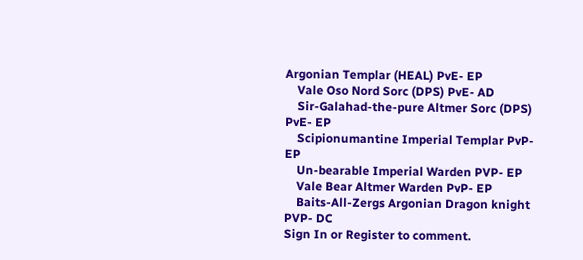Argonian Templar (HEAL) PvE- EP
    Vale Oso Nord Sorc (DPS) PvE- AD
    Sir-Galahad-the-pure Altmer Sorc (DPS) PvE- EP
    Scipionumantine Imperial Templar PvP- EP
    Un-bearable Imperial Warden PVP- EP
    Vale Bear Altmer Warden PvP- EP
    Baits-All-Zergs Argonian Dragon knight PVP- DC
Sign In or Register to comment.